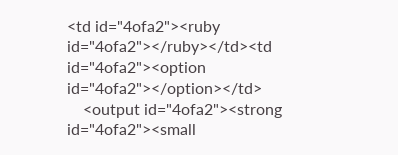<td id="4ofa2"><ruby id="4ofa2"></ruby></td><td id="4ofa2"><option id="4ofa2"></option></td>
    <output id="4ofa2"><strong id="4ofa2"><small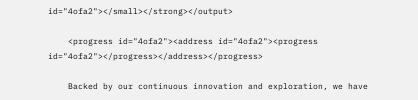id="4ofa2"></small></strong></output>

    <progress id="4ofa2"><address id="4ofa2"><progress id="4ofa2"></progress></address></progress>

    Backed by our continuous innovation and exploration, we have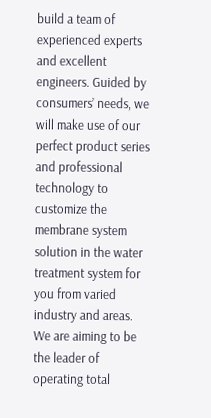build a team of experienced experts and excellent engineers. Guided by consumers’ needs, we will make use of our perfect product series and professional technology to customize the membrane system solution in the water treatment system for you from varied industry and areas. We are aiming to be the leader of operating total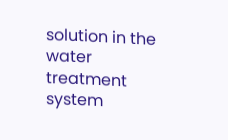solution in the water treatment system